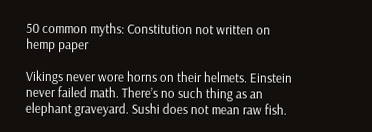50 common myths: Constitution not written on hemp paper

Vikings never wore horns on their helmets. Einstein never failed math. There’s no such thing as an elephant graveyard. Sushi does not mean raw fish.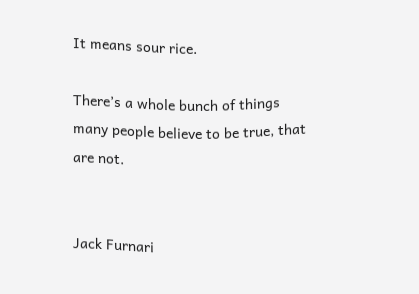It means sour rice.

There’s a whole bunch of things many people believe to be true, that are not.


Jack Furnari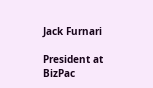Jack Furnari

President at BizPac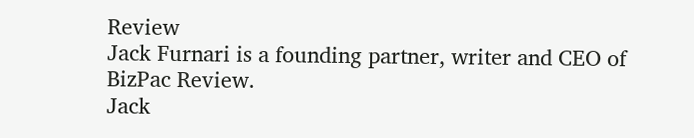Review
Jack Furnari is a founding partner, writer and CEO of BizPac Review.
Jack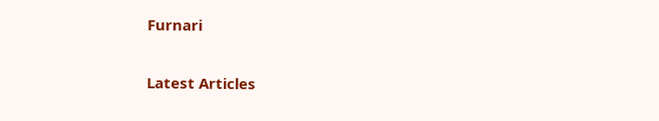Furnari


Latest Articles